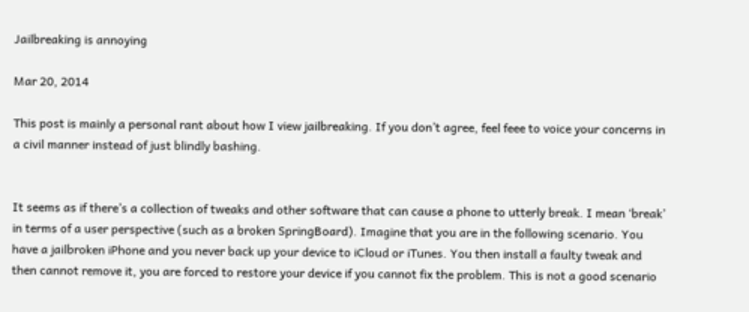Jailbreaking is annoying

Mar 20, 2014

This post is mainly a personal rant about how I view jailbreaking. If you don’t agree, feel feee to voice your concerns in a civil manner instead of just blindly bashing.


It seems as if there’s a collection of tweaks and other software that can cause a phone to utterly break. I mean ‘break’ in terms of a user perspective (such as a broken SpringBoard). Imagine that you are in the following scenario. You have a jailbroken iPhone and you never back up your device to iCloud or iTunes. You then install a faulty tweak and then cannot remove it, you are forced to restore your device if you cannot fix the problem. This is not a good scenario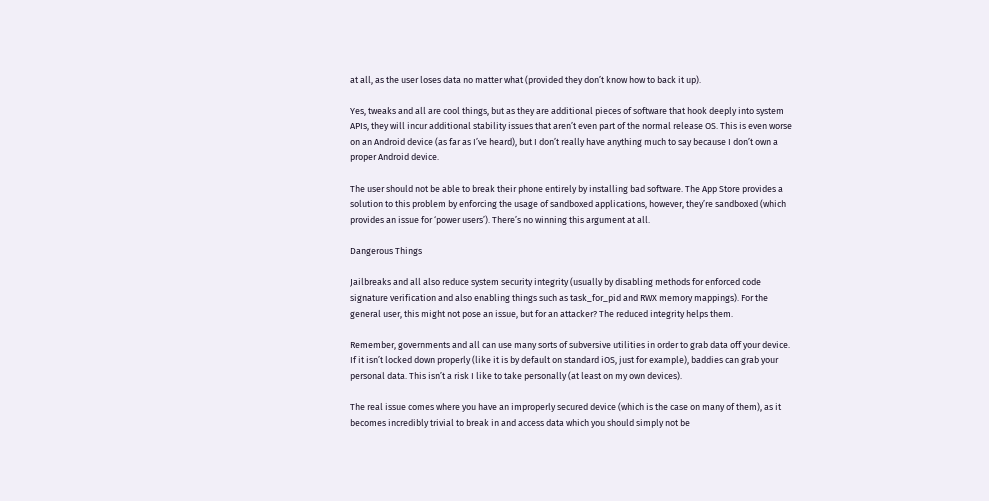at all, as the user loses data no matter what (provided they don’t know how to back it up).

Yes, tweaks and all are cool things, but as they are additional pieces of software that hook deeply into system APIs, they will incur additional stability issues that aren’t even part of the normal release OS. This is even worse on an Android device (as far as I’ve heard), but I don’t really have anything much to say because I don’t own a proper Android device.

The user should not be able to break their phone entirely by installing bad software. The App Store provides a solution to this problem by enforcing the usage of sandboxed applications, however, they’re sandboxed (which provides an issue for ‘power users’). There’s no winning this argument at all.

Dangerous Things

Jailbreaks and all also reduce system security integrity (usually by disabling methods for enforced code signature verification and also enabling things such as task_for_pid and RWX memory mappings). For the general user, this might not pose an issue, but for an attacker? The reduced integrity helps them.

Remember, governments and all can use many sorts of subversive utilities in order to grab data off your device. If it isn’t locked down properly (like it is by default on standard iOS, just for example), baddies can grab your personal data. This isn’t a risk I like to take personally (at least on my own devices).

The real issue comes where you have an improperly secured device (which is the case on many of them), as it becomes incredibly trivial to break in and access data which you should simply not be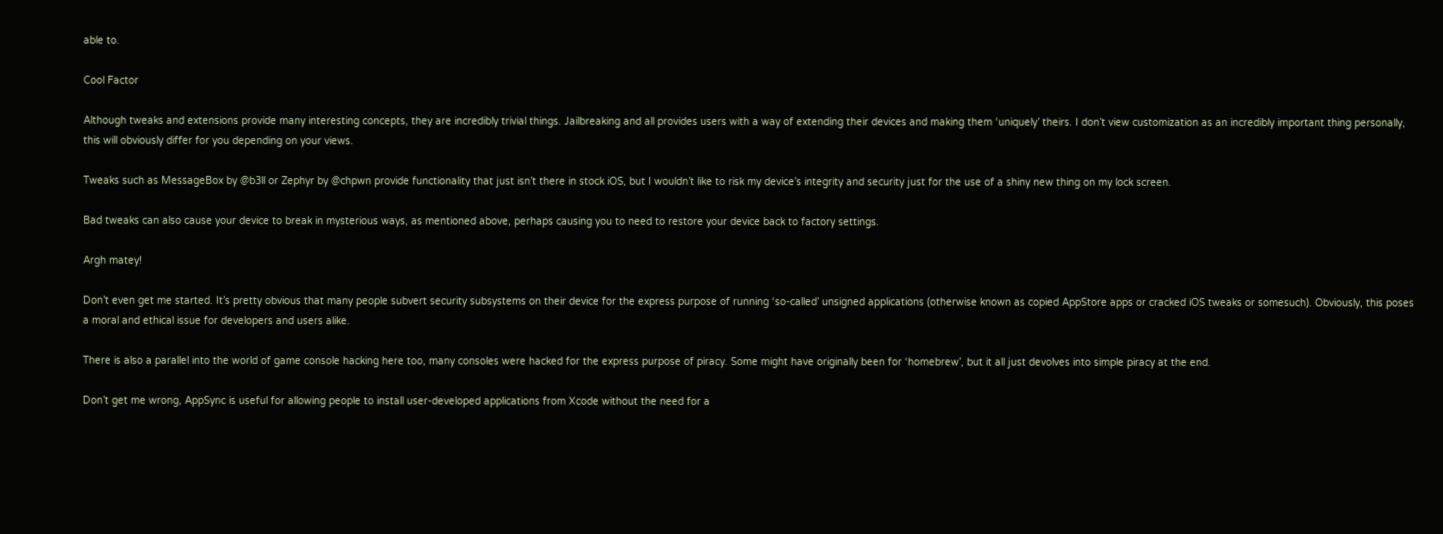able to.

Cool Factor

Although tweaks and extensions provide many interesting concepts, they are incredibly trivial things. Jailbreaking and all provides users with a way of extending their devices and making them ‘uniquely’ theirs. I don’t view customization as an incredibly important thing personally, this will obviously differ for you depending on your views.

Tweaks such as MessageBox by @b3ll or Zephyr by @chpwn provide functionality that just isn’t there in stock iOS, but I wouldn’t like to risk my device’s integrity and security just for the use of a shiny new thing on my lock screen.

Bad tweaks can also cause your device to break in mysterious ways, as mentioned above, perhaps causing you to need to restore your device back to factory settings.

Argh matey!

Don’t even get me started. It’s pretty obvious that many people subvert security subsystems on their device for the express purpose of running ‘so-called’ unsigned applications (otherwise known as copied AppStore apps or cracked iOS tweaks or somesuch). Obviously, this poses a moral and ethical issue for developers and users alike.

There is also a parallel into the world of game console hacking here too, many consoles were hacked for the express purpose of piracy. Some might have originally been for ‘homebrew’, but it all just devolves into simple piracy at the end.

Don’t get me wrong, AppSync is useful for allowing people to install user-developed applications from Xcode without the need for a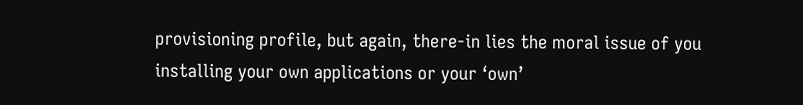provisioning profile, but again, there-in lies the moral issue of you installing your own applications or your ‘own’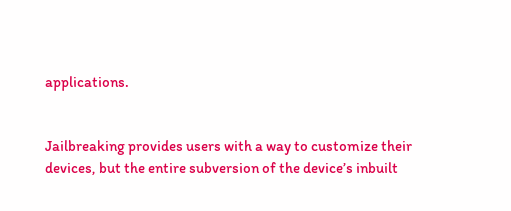applications.


Jailbreaking provides users with a way to customize their devices, but the entire subversion of the device’s inbuilt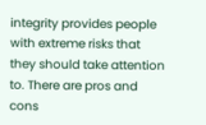integrity provides people with extreme risks that they should take attention to. There are pros and cons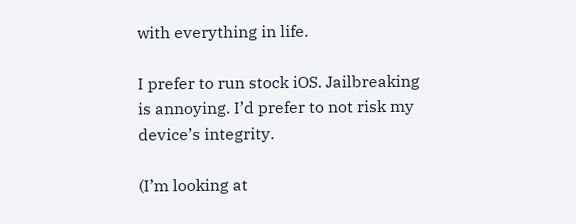with everything in life.

I prefer to run stock iOS. Jailbreaking is annoying. I’d prefer to not risk my device’s integrity.

(I’m looking at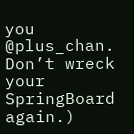you @plus_chan. Don’t wreck your SpringBoard again.)